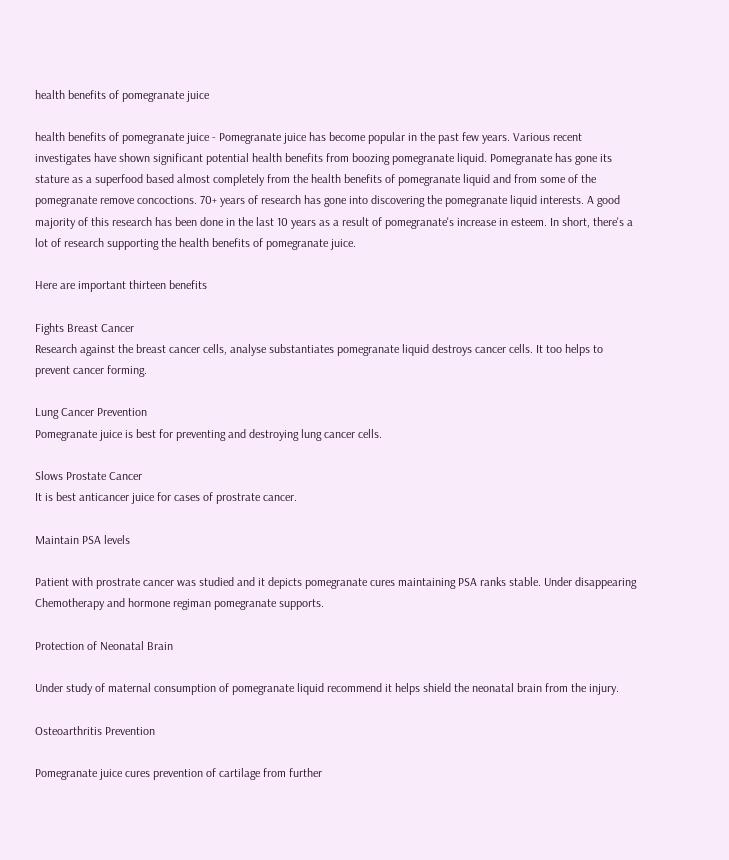health benefits of pomegranate juice

health benefits of pomegranate juice - Pomegranate juice has become popular in the past few years. Various recent investigates have shown significant potential health benefits from boozing pomegranate liquid. Pomegranate has gone its stature as a superfood based almost completely from the health benefits of pomegranate liquid and from some of the pomegranate remove concoctions. 70+ years of research has gone into discovering the pomegranate liquid interests. A good majority of this research has been done in the last 10 years as a result of pomegranate's increase in esteem. In short, there's a lot of research supporting the health benefits of pomegranate juice.

Here are important thirteen benefits

Fights Breast Cancer
Research against the breast cancer cells, analyse substantiates pomegranate liquid destroys cancer cells. It too helps to prevent cancer forming.

Lung Cancer Prevention
Pomegranate juice is best for preventing and destroying lung cancer cells.

Slows Prostate Cancer
It is best anticancer juice for cases of prostrate cancer.

Maintain PSA levels

Patient with prostrate cancer was studied and it depicts pomegranate cures maintaining PSA ranks stable. Under disappearing Chemotherapy and hormone regiman pomegranate supports.

Protection of Neonatal Brain

Under study of maternal consumption of pomegranate liquid recommend it helps shield the neonatal brain from the injury.

Osteoarthritis Prevention

Pomegranate juice cures prevention of cartilage from further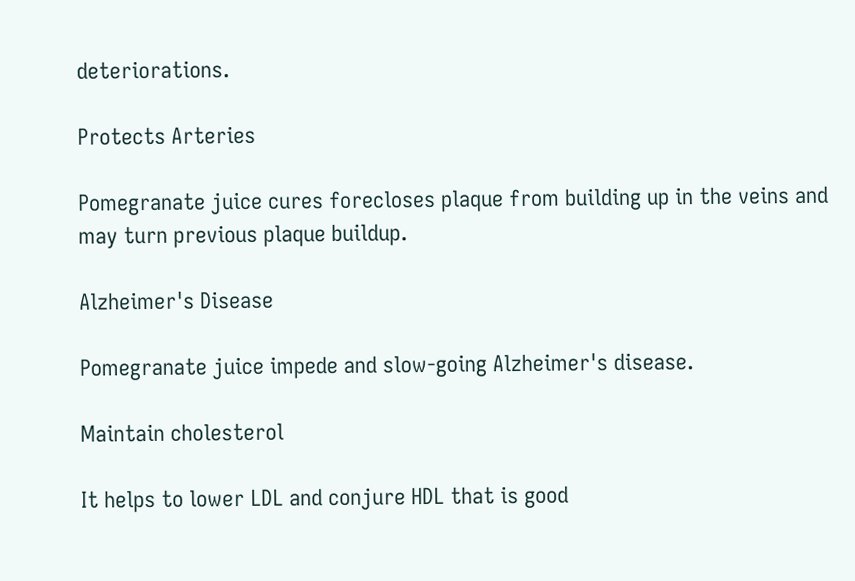deteriorations.

Protects Arteries

Pomegranate juice cures forecloses plaque from building up in the veins and may turn previous plaque buildup.

Alzheimer's Disease

Pomegranate juice impede and slow-going Alzheimer's disease.

Maintain cholesterol

It helps to lower LDL and conjure HDL that is good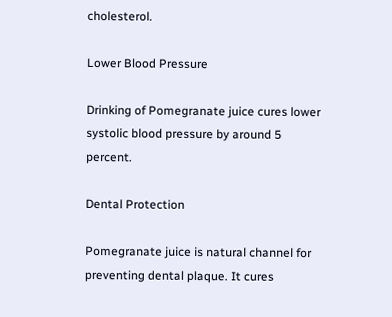cholesterol.

Lower Blood Pressure

Drinking of Pomegranate juice cures lower systolic blood pressure by around 5 percent.

Dental Protection

Pomegranate juice is natural channel for preventing dental plaque. It cures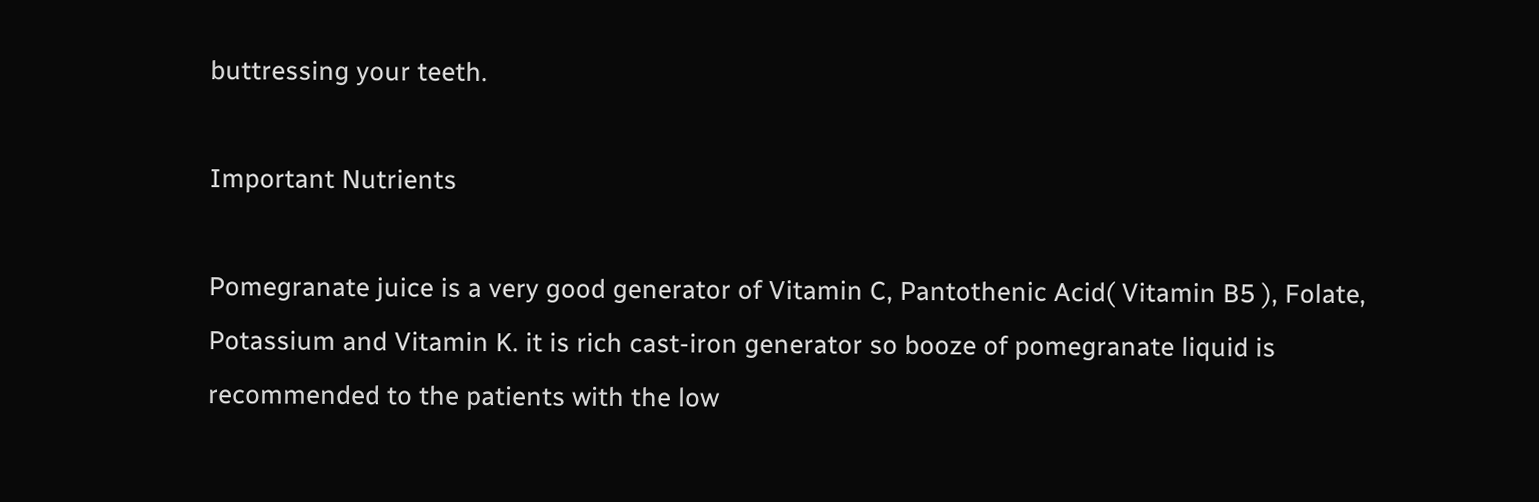buttressing your teeth.

Important Nutrients

Pomegranate juice is a very good generator of Vitamin C, Pantothenic Acid( Vitamin B5 ), Folate, Potassium and Vitamin K. it is rich cast-iron generator so booze of pomegranate liquid is recommended to the patients with the low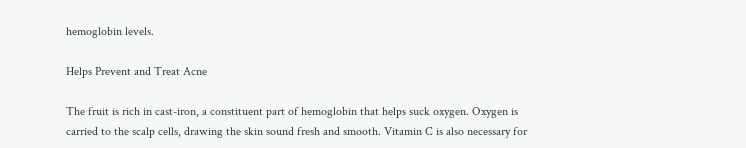hemoglobin levels.

Helps Prevent and Treat Acne

The fruit is rich in cast-iron, a constituent part of hemoglobin that helps suck oxygen. Oxygen is carried to the scalp cells, drawing the skin sound fresh and smooth. Vitamin C is also necessary for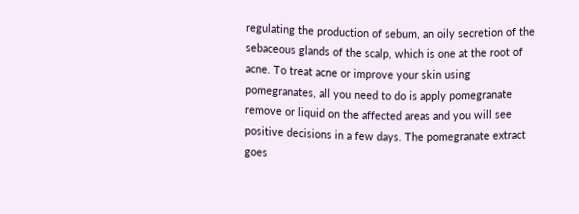regulating the production of sebum, an oily secretion of the sebaceous glands of the scalp, which is one at the root of acne. To treat acne or improve your skin using pomegranates, all you need to do is apply pomegranate remove or liquid on the affected areas and you will see positive decisions in a few days. The pomegranate extract goes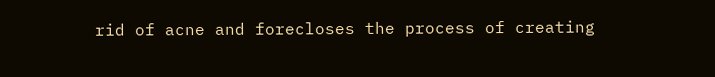rid of acne and forecloses the process of creating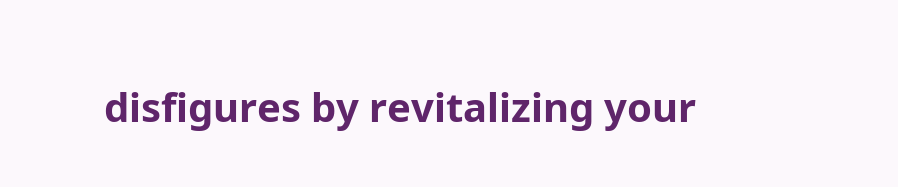disfigures by revitalizing your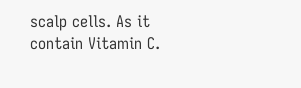scalp cells. As it contain Vitamin C.